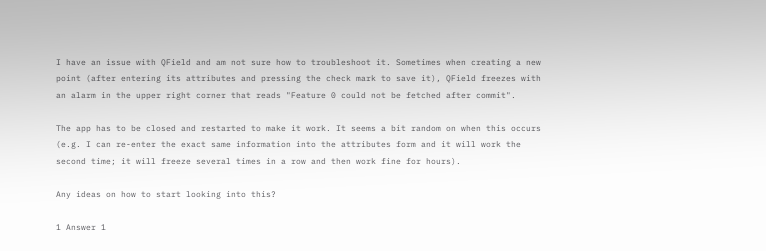I have an issue with QField and am not sure how to troubleshoot it. Sometimes when creating a new point (after entering its attributes and pressing the check mark to save it), QField freezes with an alarm in the upper right corner that reads "Feature 0 could not be fetched after commit".

The app has to be closed and restarted to make it work. It seems a bit random on when this occurs (e.g. I can re-enter the exact same information into the attributes form and it will work the second time; it will freeze several times in a row and then work fine for hours).

Any ideas on how to start looking into this?

1 Answer 1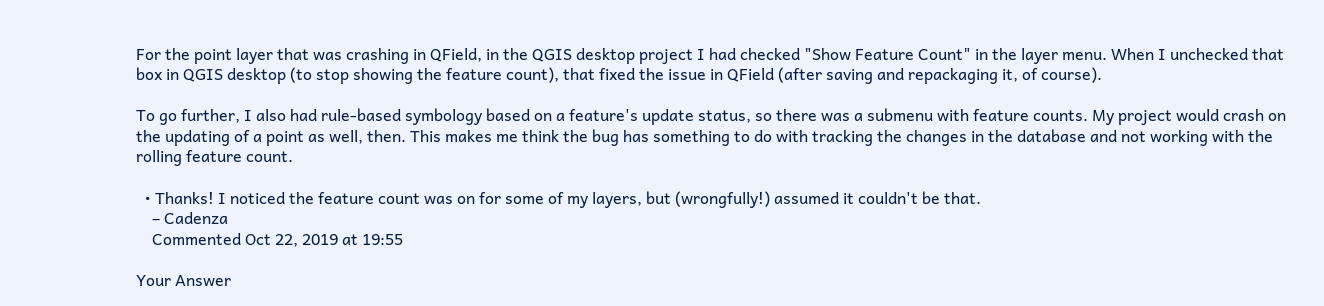For the point layer that was crashing in QField, in the QGIS desktop project I had checked "Show Feature Count" in the layer menu. When I unchecked that box in QGIS desktop (to stop showing the feature count), that fixed the issue in QField (after saving and repackaging it, of course).

To go further, I also had rule-based symbology based on a feature's update status, so there was a submenu with feature counts. My project would crash on the updating of a point as well, then. This makes me think the bug has something to do with tracking the changes in the database and not working with the rolling feature count.

  • Thanks! I noticed the feature count was on for some of my layers, but (wrongfully!) assumed it couldn't be that.
    – Cadenza
    Commented Oct 22, 2019 at 19:55

Your Answer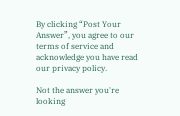By clicking “Post Your Answer”, you agree to our terms of service and acknowledge you have read our privacy policy.

Not the answer you're looking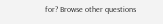for? Browse other questions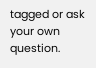tagged or ask your own question.